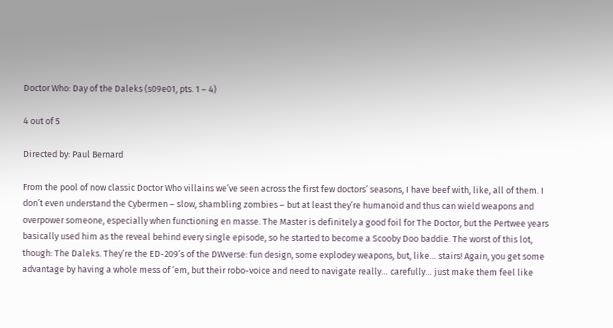Doctor Who: Day of the Daleks (s09e01, pts. 1 – 4)

4 out of 5

Directed by: Paul Bernard

From the pool of now classic Doctor Who villains we’ve seen across the first few doctors’ seasons, I have beef with, like, all of them. I don’t even understand the Cybermen – slow, shambling zombies – but at least they’re humanoid and thus can wield weapons and overpower someone, especially when functioning en masse. The Master is definitely a good foil for The Doctor, but the Pertwee years basically used him as the reveal behind every single episode, so he started to become a Scooby Doo baddie. The worst of this lot, though: The Daleks. They’re the ED-209’s of the DWverse: fun design, some explodey weapons, but, like… stairs! Again, you get some advantage by having a whole mess of ’em, but their robo-voice and need to navigate really… carefully… just make them feel like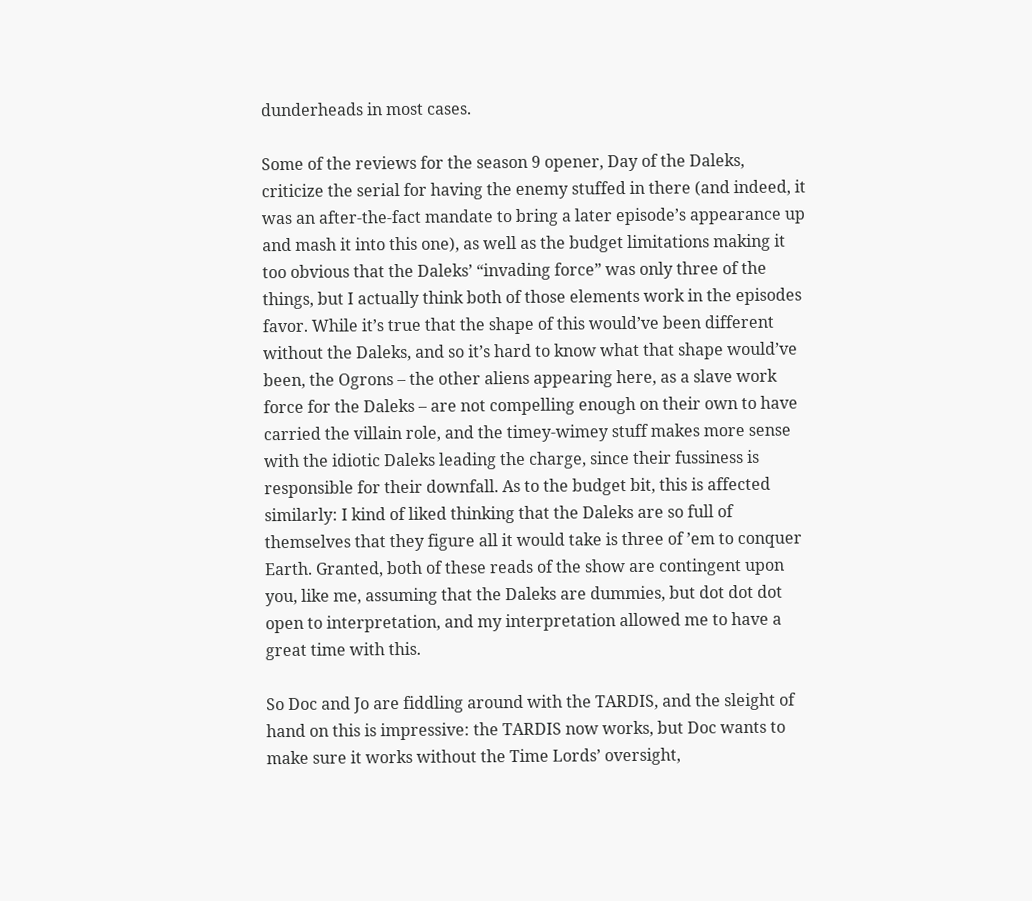dunderheads in most cases.

Some of the reviews for the season 9 opener, Day of the Daleks, criticize the serial for having the enemy stuffed in there (and indeed, it was an after-the-fact mandate to bring a later episode’s appearance up and mash it into this one), as well as the budget limitations making it too obvious that the Daleks’ “invading force” was only three of the things, but I actually think both of those elements work in the episodes favor. While it’s true that the shape of this would’ve been different without the Daleks, and so it’s hard to know what that shape would’ve been, the Ogrons – the other aliens appearing here, as a slave work force for the Daleks – are not compelling enough on their own to have carried the villain role, and the timey-wimey stuff makes more sense with the idiotic Daleks leading the charge, since their fussiness is responsible for their downfall. As to the budget bit, this is affected similarly: I kind of liked thinking that the Daleks are so full of themselves that they figure all it would take is three of ’em to conquer Earth. Granted, both of these reads of the show are contingent upon you, like me, assuming that the Daleks are dummies, but dot dot dot open to interpretation, and my interpretation allowed me to have a great time with this.

So Doc and Jo are fiddling around with the TARDIS, and the sleight of hand on this is impressive: the TARDIS now works, but Doc wants to make sure it works without the Time Lords’ oversight,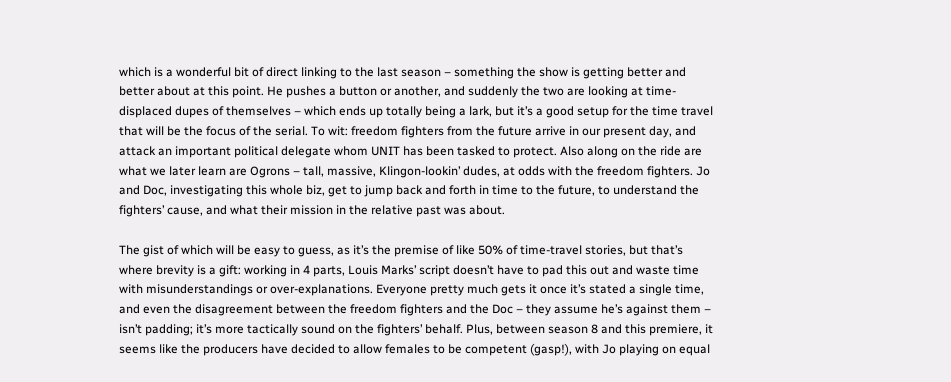which is a wonderful bit of direct linking to the last season – something the show is getting better and better about at this point. He pushes a button or another, and suddenly the two are looking at time-displaced dupes of themselves – which ends up totally being a lark, but it’s a good setup for the time travel that will be the focus of the serial. To wit: freedom fighters from the future arrive in our present day, and attack an important political delegate whom UNIT has been tasked to protect. Also along on the ride are what we later learn are Ogrons – tall, massive, Klingon-lookin’ dudes, at odds with the freedom fighters. Jo and Doc, investigating this whole biz, get to jump back and forth in time to the future, to understand the fighters’ cause, and what their mission in the relative past was about.

The gist of which will be easy to guess, as it’s the premise of like 50% of time-travel stories, but that’s where brevity is a gift: working in 4 parts, Louis Marks’ script doesn’t have to pad this out and waste time with misunderstandings or over-explanations. Everyone pretty much gets it once it’s stated a single time, and even the disagreement between the freedom fighters and the Doc – they assume he’s against them – isn’t padding; it’s more tactically sound on the fighters’ behalf. Plus, between season 8 and this premiere, it seems like the producers have decided to allow females to be competent (gasp!), with Jo playing on equal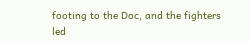footing to the Doc, and the fighters led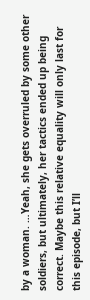by a woman. …Yeah, she gets overruled by some other soldiers, but ultimately, her tactics ended up being correct. Maybe this relative equality will only last for this episode, but I’ll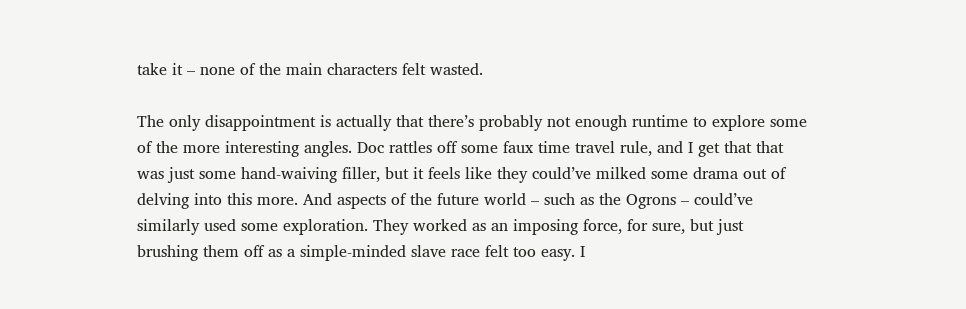take it – none of the main characters felt wasted.

The only disappointment is actually that there’s probably not enough runtime to explore some of the more interesting angles. Doc rattles off some faux time travel rule, and I get that that was just some hand-waiving filler, but it feels like they could’ve milked some drama out of delving into this more. And aspects of the future world – such as the Ogrons – could’ve similarly used some exploration. They worked as an imposing force, for sure, but just brushing them off as a simple-minded slave race felt too easy. I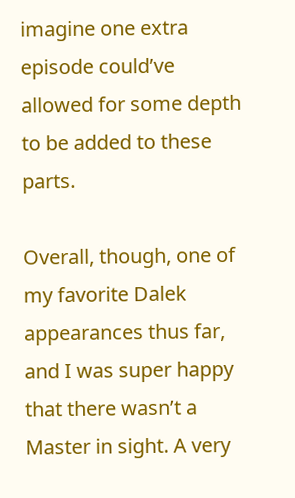imagine one extra episode could’ve allowed for some depth to be added to these parts.

Overall, though, one of my favorite Dalek appearances thus far, and I was super happy that there wasn’t a Master in sight. A very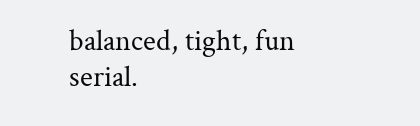balanced, tight, fun serial.